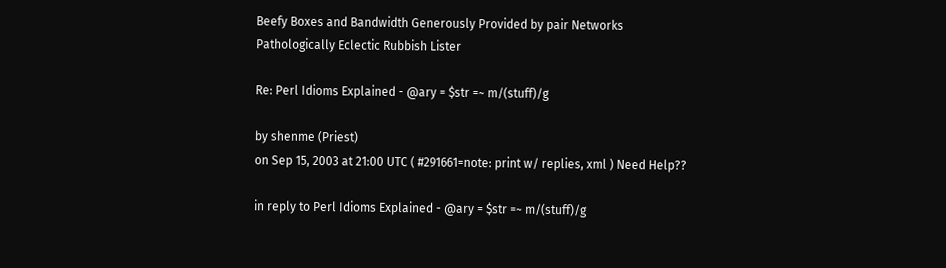Beefy Boxes and Bandwidth Generously Provided by pair Networks
Pathologically Eclectic Rubbish Lister

Re: Perl Idioms Explained - @ary = $str =~ m/(stuff)/g

by shenme (Priest)
on Sep 15, 2003 at 21:00 UTC ( #291661=note: print w/ replies, xml ) Need Help??

in reply to Perl Idioms Explained - @ary = $str =~ m/(stuff)/g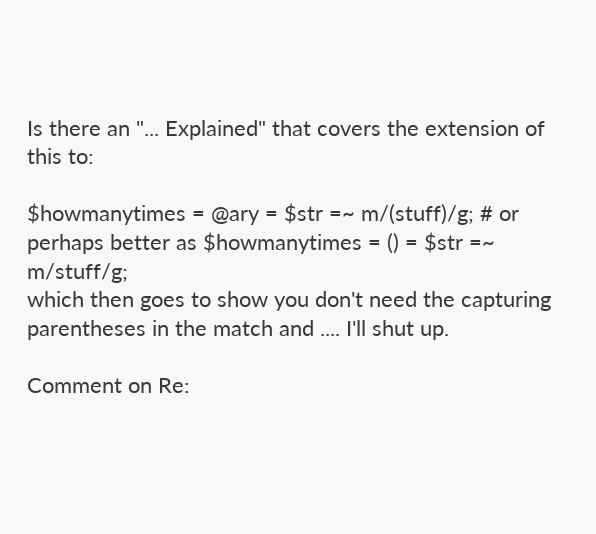Is there an "... Explained" that covers the extension of this to:

$howmanytimes = @ary = $str =~ m/(stuff)/g; # or perhaps better as $howmanytimes = () = $str =~ m/stuff/g;
which then goes to show you don't need the capturing parentheses in the match and .... I'll shut up.

Comment on Re: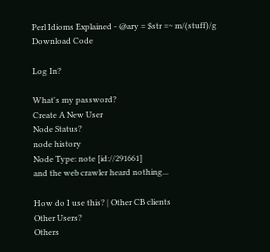Perl Idioms Explained - @ary = $str =~ m/(stuff)/g
Download Code

Log In?

What's my password?
Create A New User
Node Status?
node history
Node Type: note [id://291661]
and the web crawler heard nothing...

How do I use this? | Other CB clients
Other Users?
Others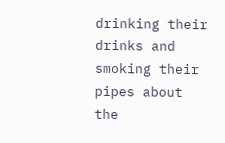drinking their drinks and smoking their pipes about the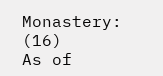Monastery: (16)
As of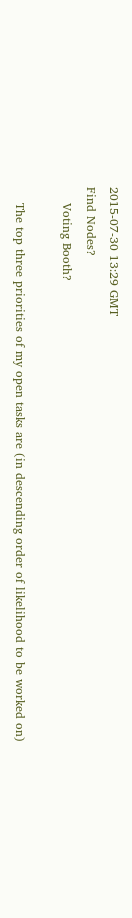2015-07-30 13:29 GMT
Find Nodes?
    Voting Booth?

    The top three priorities of my open tasks are (in descending order of likelihood to be worked on)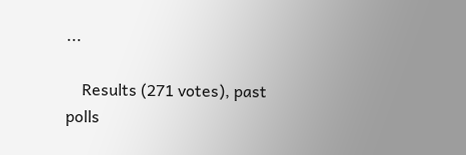...

    Results (271 votes), past polls